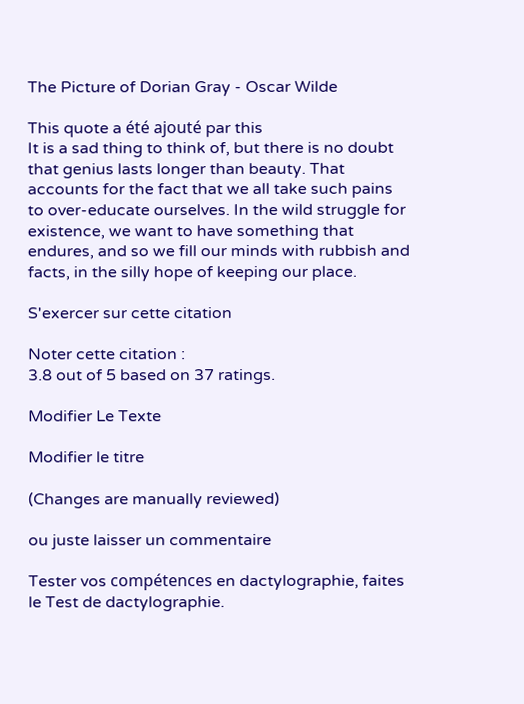The Picture of Dorian Gray - Oscar Wilde

This quote a été ajouté par this
It is a sad thing to think of, but there is no doubt that genius lasts longer than beauty. That accounts for the fact that we all take such pains to over-educate ourselves. In the wild struggle for existence, we want to have something that endures, and so we fill our minds with rubbish and facts, in the silly hope of keeping our place.

S'exercer sur cette citation

Noter cette citation :
3.8 out of 5 based on 37 ratings.

Modifier Le Texte

Modifier le titre

(Changes are manually reviewed)

ou juste laisser un commentaire

Tester vos compétences en dactylographie, faites le Test de dactylographie.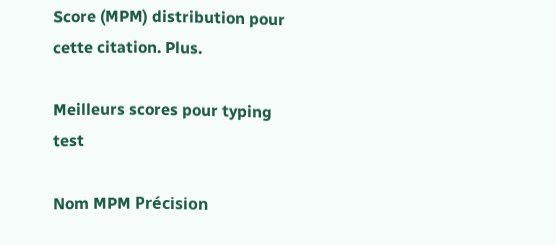Score (MPM) distribution pour cette citation. Plus.

Meilleurs scores pour typing test

Nom MPM Précision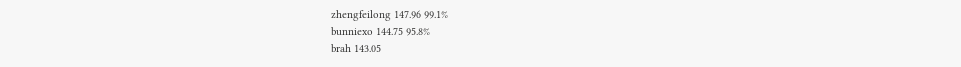zhengfeilong 147.96 99.1%
bunniexo 144.75 95.8%
brah 143.05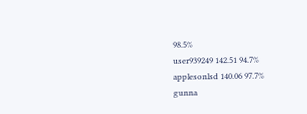98.5%
user939249 142.51 94.7%
applesonlsd 140.06 97.7%
gunna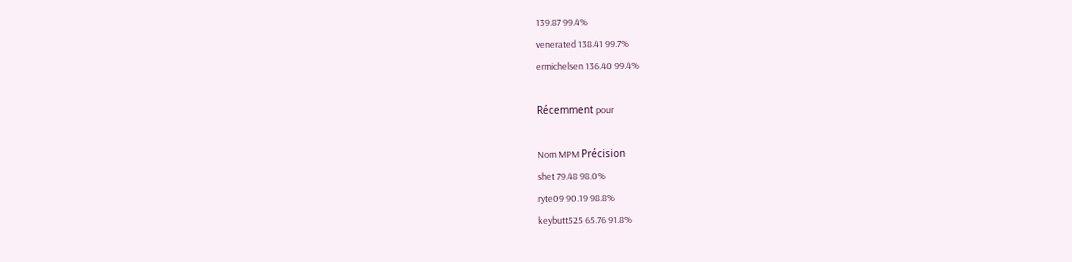139.87 99.4%
venerated 138.41 99.7%
ermichelsen 136.40 99.4%

Récemment pour

Nom MPM Précision
shet 79.48 98.0%
ryte09 90.19 98.8%
keybutt525 65.76 91.8%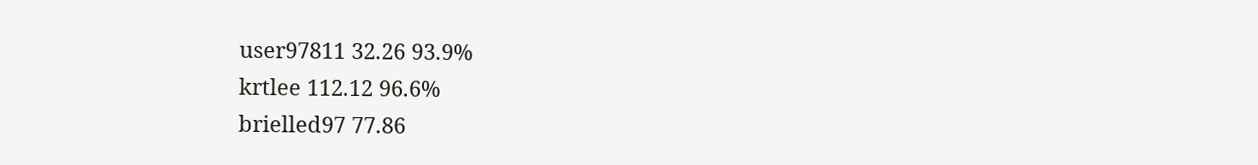user97811 32.26 93.9%
krtlee 112.12 96.6%
brielled97 77.86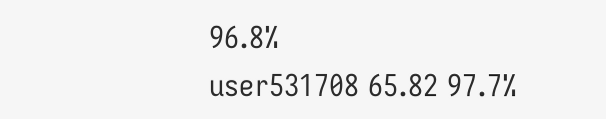96.8%
user531708 65.82 97.7%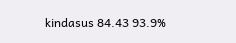kindasus 84.43 93.9%